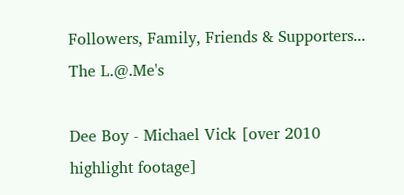Followers, Family, Friends & Supporters... The L.@.Me's

Dee Boy - Michael Vick [over 2010 highlight footage]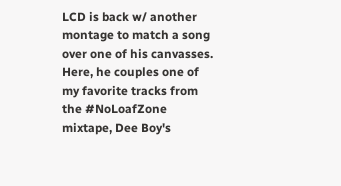LCD is back w/ another montage to match a song over one of his canvasses. Here, he couples one of my favorite tracks from the #NoLoafZone mixtape, Dee Boy's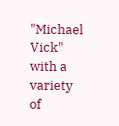"Michael Vick" with a variety of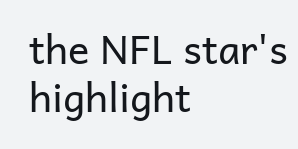the NFL star's highlight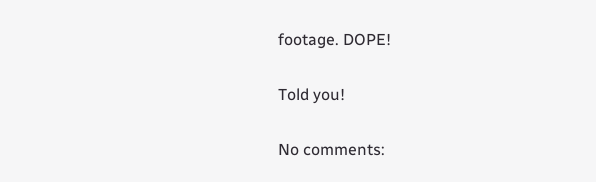footage. DOPE!

Told you!

No comments: